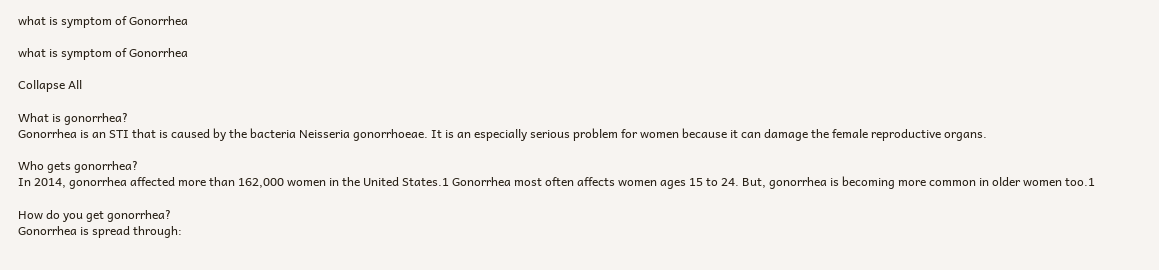what is symptom of Gonorrhea

what is symptom of Gonorrhea

Collapse All

What is gonorrhea?
Gonorrhea is an STI that is caused by the bacteria Neisseria gonorrhoeae. It is an especially serious problem for women because it can damage the female reproductive organs.

Who gets gonorrhea?
In 2014, gonorrhea affected more than 162,000 women in the United States.1 Gonorrhea most often affects women ages 15 to 24. But, gonorrhea is becoming more common in older women too.1

How do you get gonorrhea?
Gonorrhea is spread through: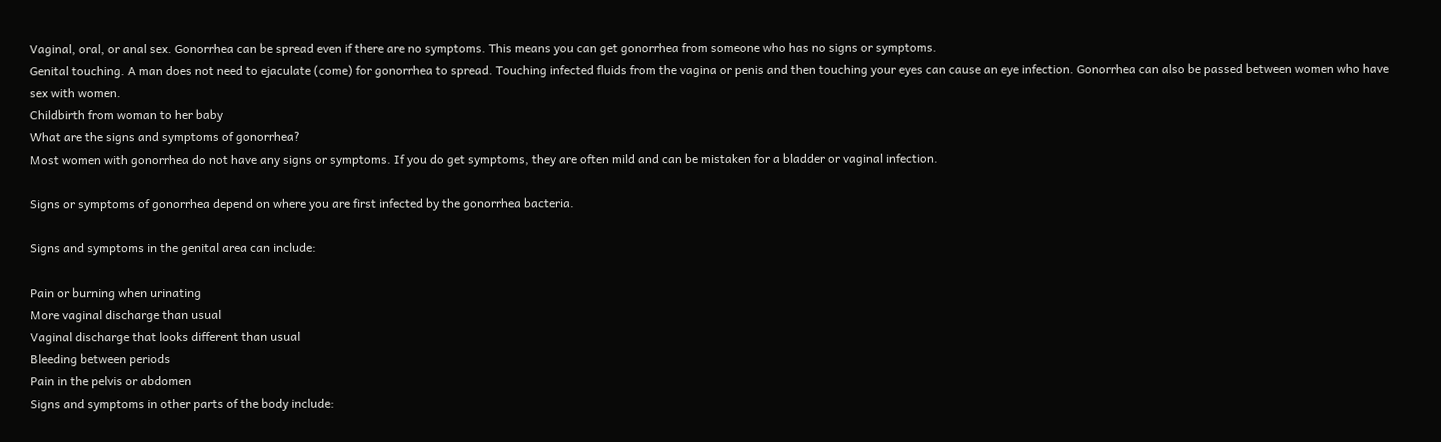Vaginal, oral, or anal sex. Gonorrhea can be spread even if there are no symptoms. This means you can get gonorrhea from someone who has no signs or symptoms.
Genital touching. A man does not need to ejaculate (come) for gonorrhea to spread. Touching infected fluids from the vagina or penis and then touching your eyes can cause an eye infection. Gonorrhea can also be passed between women who have sex with women.
Childbirth from woman to her baby
What are the signs and symptoms of gonorrhea?
Most women with gonorrhea do not have any signs or symptoms. If you do get symptoms, they are often mild and can be mistaken for a bladder or vaginal infection.

Signs or symptoms of gonorrhea depend on where you are first infected by the gonorrhea bacteria.

Signs and symptoms in the genital area can include:

Pain or burning when urinating
More vaginal discharge than usual
Vaginal discharge that looks different than usual
Bleeding between periods
Pain in the pelvis or abdomen
Signs and symptoms in other parts of the body include: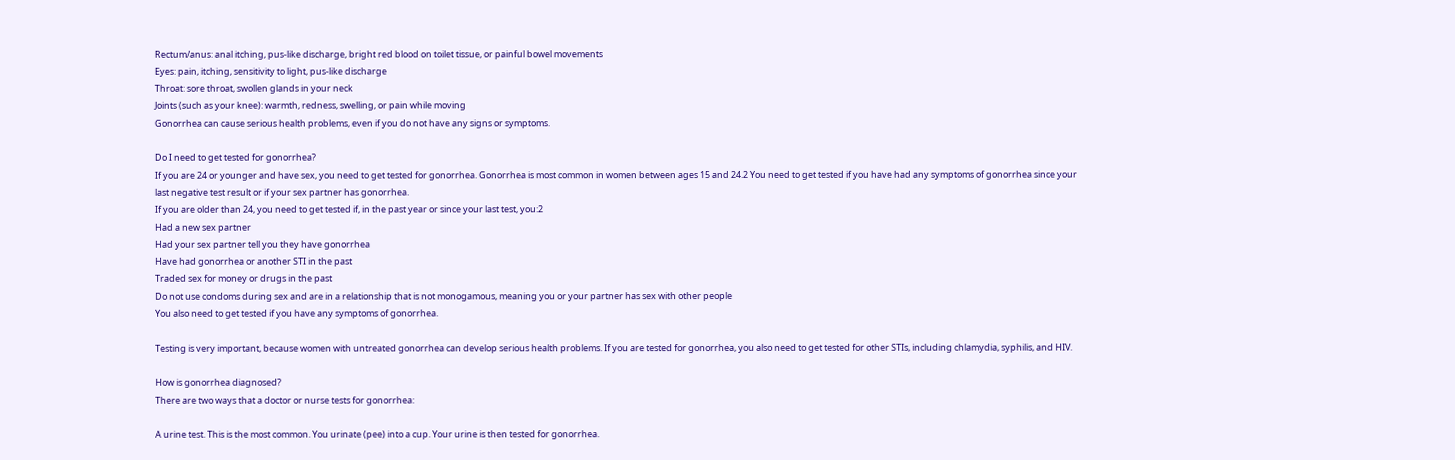Rectum/anus: anal itching, pus-like discharge, bright red blood on toilet tissue, or painful bowel movements
Eyes: pain, itching, sensitivity to light, pus-like discharge
Throat: sore throat, swollen glands in your neck
Joints (such as your knee): warmth, redness, swelling, or pain while moving
Gonorrhea can cause serious health problems, even if you do not have any signs or symptoms.

Do I need to get tested for gonorrhea?
If you are 24 or younger and have sex, you need to get tested for gonorrhea. Gonorrhea is most common in women between ages 15 and 24.2 You need to get tested if you have had any symptoms of gonorrhea since your last negative test result or if your sex partner has gonorrhea.
If you are older than 24, you need to get tested if, in the past year or since your last test, you:2
Had a new sex partner
Had your sex partner tell you they have gonorrhea
Have had gonorrhea or another STI in the past
Traded sex for money or drugs in the past
Do not use condoms during sex and are in a relationship that is not monogamous, meaning you or your partner has sex with other people
You also need to get tested if you have any symptoms of gonorrhea.

Testing is very important, because women with untreated gonorrhea can develop serious health problems. If you are tested for gonorrhea, you also need to get tested for other STIs, including chlamydia, syphilis, and HIV.

How is gonorrhea diagnosed?
There are two ways that a doctor or nurse tests for gonorrhea:

A urine test. This is the most common. You urinate (pee) into a cup. Your urine is then tested for gonorrhea.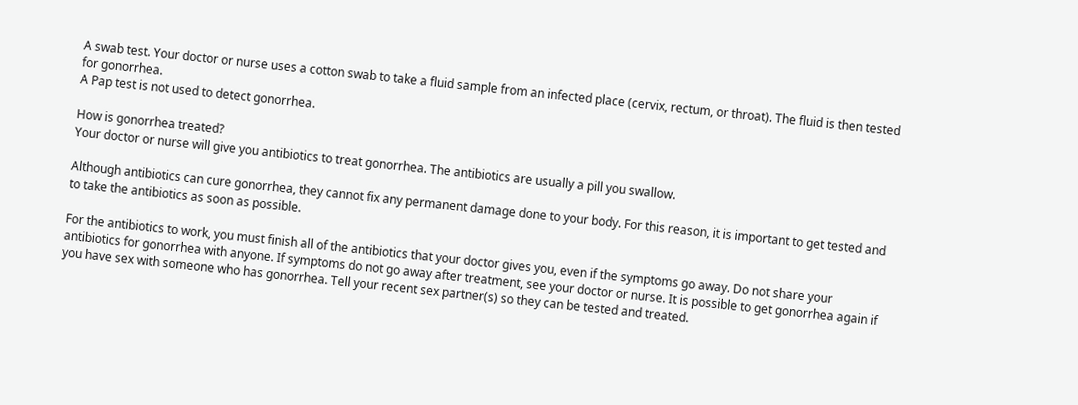A swab test. Your doctor or nurse uses a cotton swab to take a fluid sample from an infected place (cervix, rectum, or throat). The fluid is then tested for gonorrhea.
A Pap test is not used to detect gonorrhea.

How is gonorrhea treated?
Your doctor or nurse will give you antibiotics to treat gonorrhea. The antibiotics are usually a pill you swallow.

Although antibiotics can cure gonorrhea, they cannot fix any permanent damage done to your body. For this reason, it is important to get tested and to take the antibiotics as soon as possible.

For the antibiotics to work, you must finish all of the antibiotics that your doctor gives you, even if the symptoms go away. Do not share your antibiotics for gonorrhea with anyone. If symptoms do not go away after treatment, see your doctor or nurse. It is possible to get gonorrhea again if you have sex with someone who has gonorrhea. Tell your recent sex partner(s) so they can be tested and treated.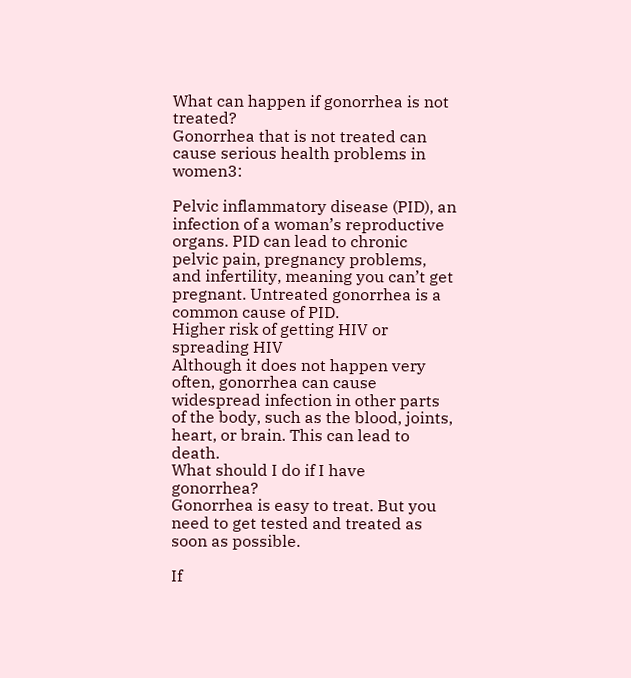What can happen if gonorrhea is not treated?
Gonorrhea that is not treated can cause serious health problems in women3:

Pelvic inflammatory disease (PID), an infection of a woman’s reproductive organs. PID can lead to chronic pelvic pain, pregnancy problems, and infertility, meaning you can’t get pregnant. Untreated gonorrhea is a common cause of PID.
Higher risk of getting HIV or spreading HIV
Although it does not happen very often, gonorrhea can cause widespread infection in other parts of the body, such as the blood, joints, heart, or brain. This can lead to death.
What should I do if I have gonorrhea?
Gonorrhea is easy to treat. But you need to get tested and treated as soon as possible.

If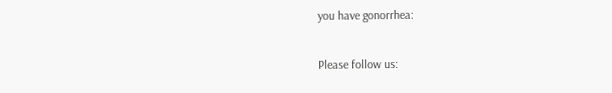you have gonorrhea:


Please follow us: